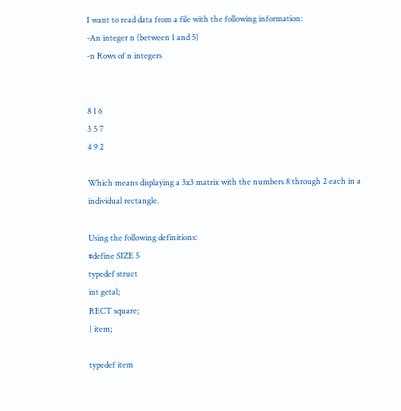I want to read data from a file with the following information:
-An integer n (between 1 and 5)
-n Rows of n integers


8 1 6
3 5 7
4 9 2

Which means displaying a 3x3 matrix with the numbers 8 through 2 each in a individual rectangle.

Using the following definitions:
#define SIZE 5
typedef struct
int getal;
RECT square;
} item;

typedef item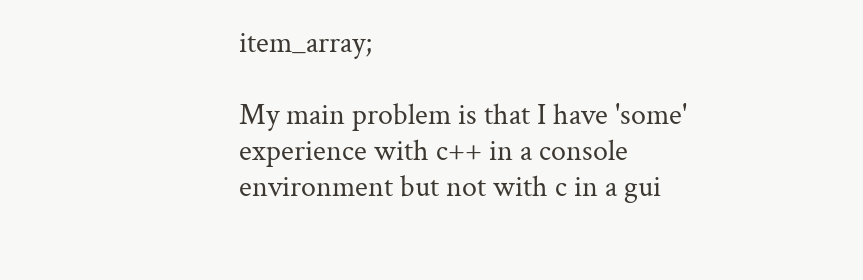item_array;

My main problem is that I have 'some' experience with c++ in a console environment but not with c in a gui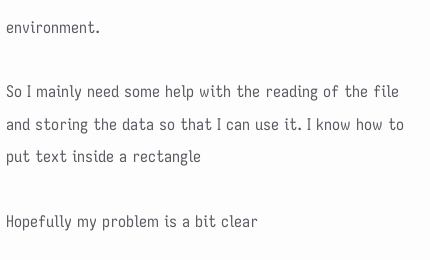environment.

So I mainly need some help with the reading of the file and storing the data so that I can use it. I know how to put text inside a rectangle

Hopefully my problem is a bit clear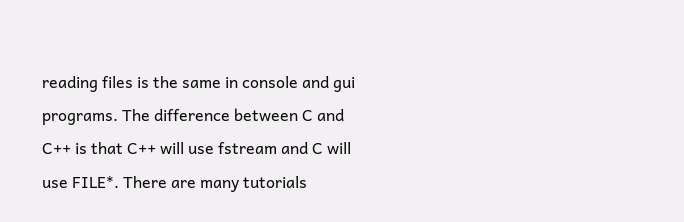reading files is the same in console and gui programs. The difference between C and C++ is that C++ will use fstream and C will use FILE*. There are many tutorials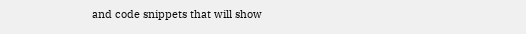and code snippets that will show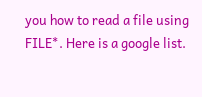you how to read a file using FILE*. Here is a google list.